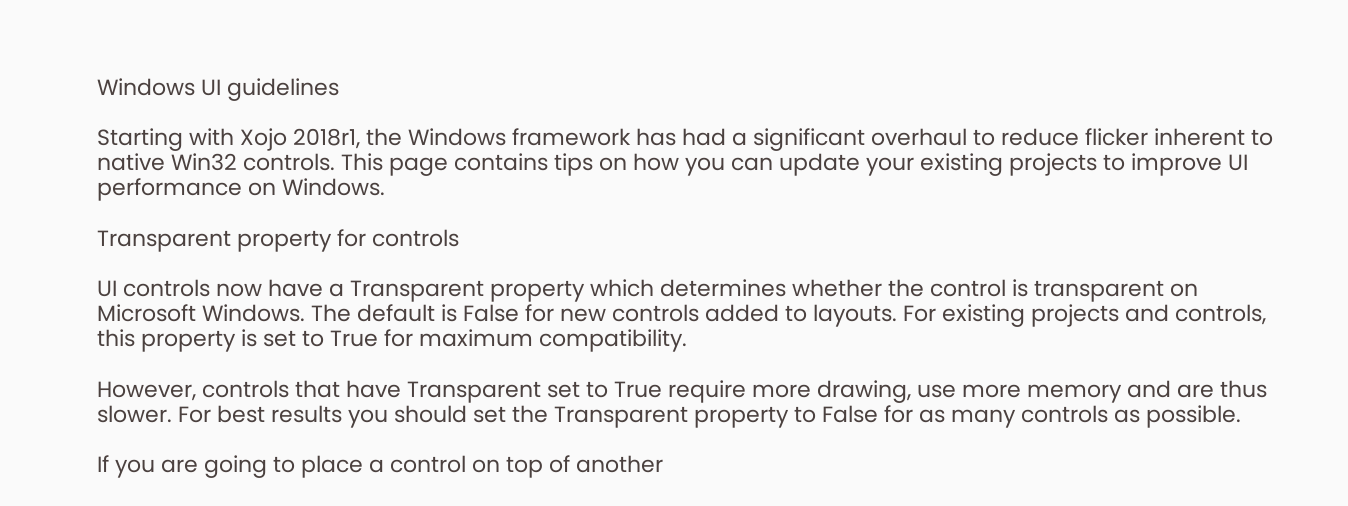Windows UI guidelines

Starting with Xojo 2018r1, the Windows framework has had a significant overhaul to reduce flicker inherent to native Win32 controls. This page contains tips on how you can update your existing projects to improve UI performance on Windows.

Transparent property for controls

UI controls now have a Transparent property which determines whether the control is transparent on Microsoft Windows. The default is False for new controls added to layouts. For existing projects and controls, this property is set to True for maximum compatibility.

However, controls that have Transparent set to True require more drawing, use more memory and are thus slower. For best results you should set the Transparent property to False for as many controls as possible.

If you are going to place a control on top of another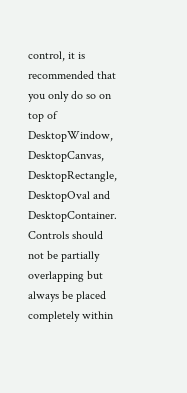control, it is recommended that you only do so on top of DesktopWindow, DesktopCanvas, DesktopRectangle, DesktopOval and DesktopContainer. Controls should not be partially overlapping but always be placed completely within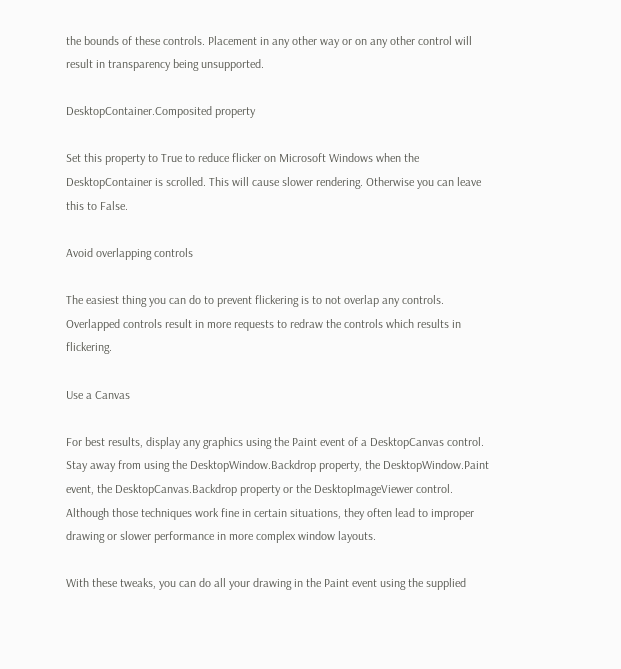the bounds of these controls. Placement in any other way or on any other control will result in transparency being unsupported.

DesktopContainer.Composited property

Set this property to True to reduce flicker on Microsoft Windows when the DesktopContainer is scrolled. This will cause slower rendering. Otherwise you can leave this to False.

Avoid overlapping controls

The easiest thing you can do to prevent flickering is to not overlap any controls. Overlapped controls result in more requests to redraw the controls which results in flickering.

Use a Canvas

For best results, display any graphics using the Paint event of a DesktopCanvas control. Stay away from using the DesktopWindow.Backdrop property, the DesktopWindow.Paint event, the DesktopCanvas.Backdrop property or the DesktopImageViewer control. Although those techniques work fine in certain situations, they often lead to improper drawing or slower performance in more complex window layouts.

With these tweaks, you can do all your drawing in the Paint event using the supplied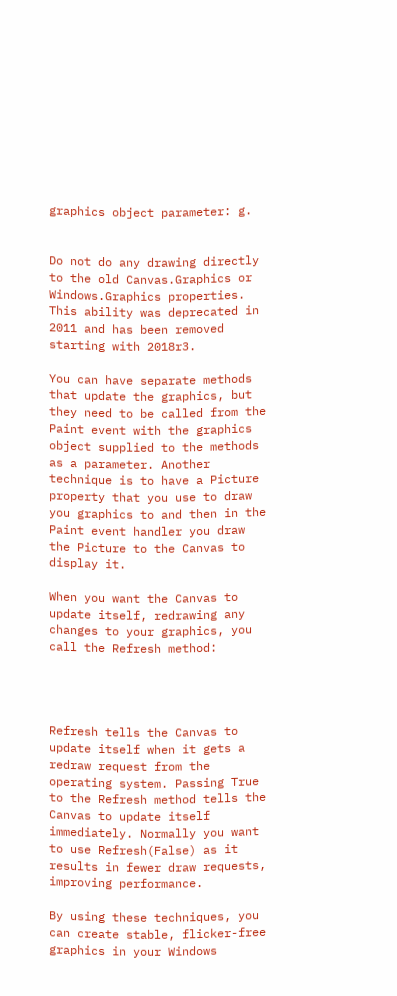graphics object parameter: g.


Do not do any drawing directly to the old Canvas.Graphics or Windows.Graphics properties. This ability was deprecated in 2011 and has been removed starting with 2018r3.

You can have separate methods that update the graphics, but they need to be called from the Paint event with the graphics object supplied to the methods as a parameter. Another technique is to have a Picture property that you use to draw you graphics to and then in the Paint event handler you draw the Picture to the Canvas to display it.

When you want the Canvas to update itself, redrawing any changes to your graphics, you call the Refresh method:




Refresh tells the Canvas to update itself when it gets a redraw request from the operating system. Passing True to the Refresh method tells the Canvas to update itself immediately. Normally you want to use Refresh(False) as it results in fewer draw requests, improving performance.

By using these techniques, you can create stable, flicker-free graphics in your Windows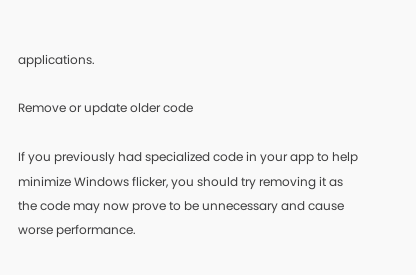applications.

Remove or update older code

If you previously had specialized code in your app to help minimize Windows flicker, you should try removing it as the code may now prove to be unnecessary and cause worse performance.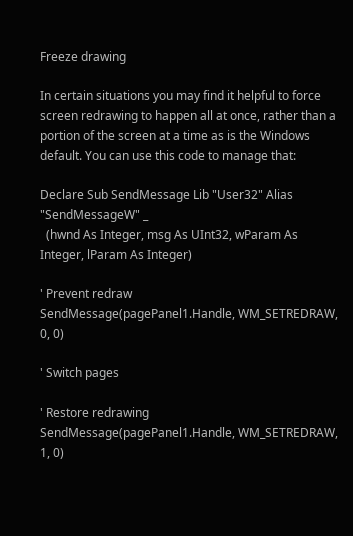Freeze drawing

In certain situations you may find it helpful to force screen redrawing to happen all at once, rather than a portion of the screen at a time as is the Windows default. You can use this code to manage that:

Declare Sub SendMessage Lib "User32" Alias "SendMessageW" _
  (hwnd As Integer, msg As UInt32, wParam As Integer, lParam As Integer)

' Prevent redraw
SendMessage(pagePanel1.Handle, WM_SETREDRAW, 0, 0)

' Switch pages

' Restore redrawing
SendMessage(pagePanel1.Handle, WM_SETREDRAW, 1, 0)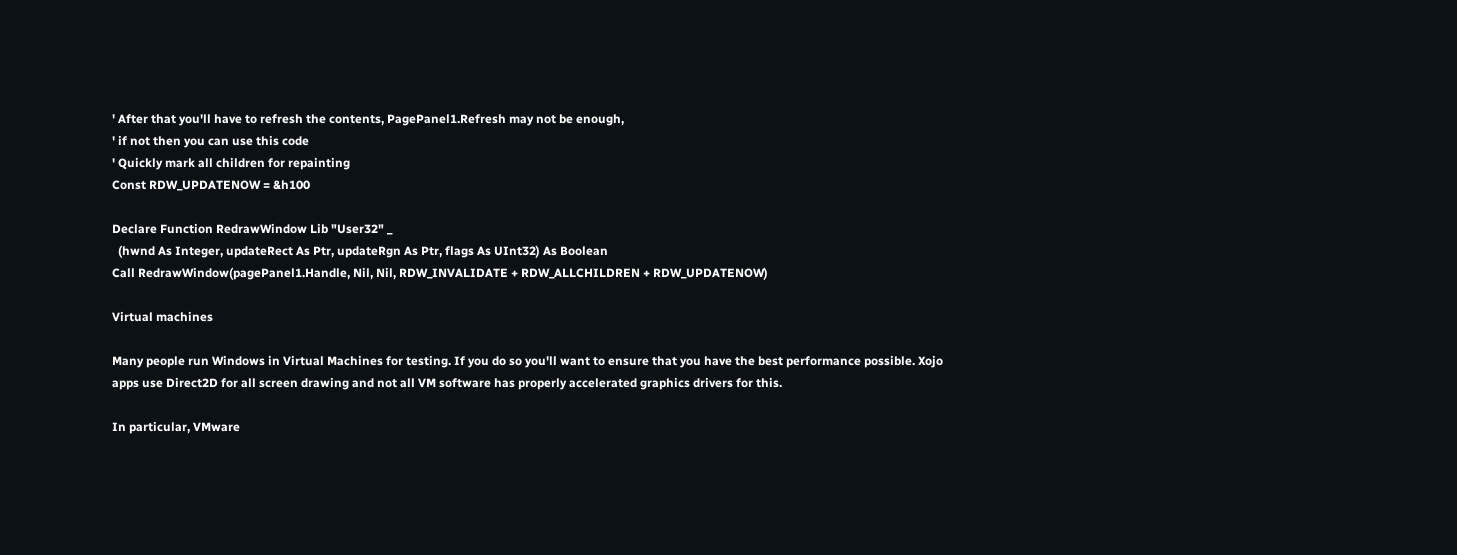' After that you'll have to refresh the contents, PagePanel1.Refresh may not be enough,
' if not then you can use this code
' Quickly mark all children for repainting
Const RDW_UPDATENOW = &h100

Declare Function RedrawWindow Lib "User32" _
  (hwnd As Integer, updateRect As Ptr, updateRgn As Ptr, flags As UInt32) As Boolean
Call RedrawWindow(pagePanel1.Handle, Nil, Nil, RDW_INVALIDATE + RDW_ALLCHILDREN + RDW_UPDATENOW)

Virtual machines

Many people run Windows in Virtual Machines for testing. If you do so you'll want to ensure that you have the best performance possible. Xojo apps use Direct2D for all screen drawing and not all VM software has properly accelerated graphics drivers for this.

In particular, VMware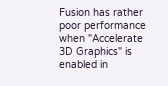Fusion has rather poor performance when "Accelerate 3D Graphics" is enabled in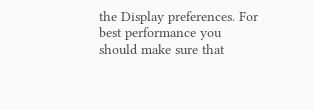the Display preferences. For best performance you should make sure that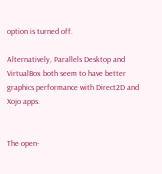option is turned off.

Alternatively, Parallels Desktop and VirtualBox both seem to have better graphics performance with Direct2D and Xojo apps.


The open-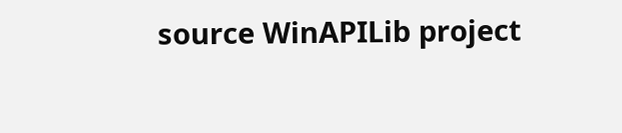source WinAPILib project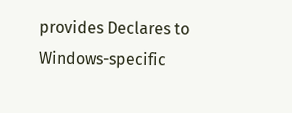provides Declares to Windows-specific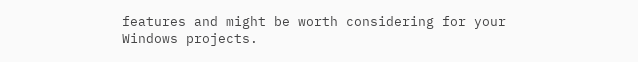features and might be worth considering for your Windows projects.